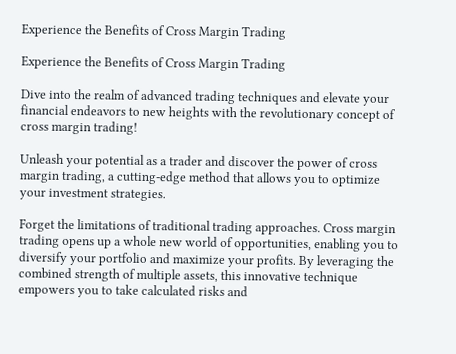Experience the Benefits of Cross Margin Trading

Experience the Benefits of Cross Margin Trading

Dive into the realm of advanced trading techniques and elevate your financial endeavors to new heights with the revolutionary concept of cross margin trading!

Unleash your potential as a trader and discover the power of cross margin trading, a cutting-edge method that allows you to optimize your investment strategies.

Forget the limitations of traditional trading approaches. Cross margin trading opens up a whole new world of opportunities, enabling you to diversify your portfolio and maximize your profits. By leveraging the combined strength of multiple assets, this innovative technique empowers you to take calculated risks and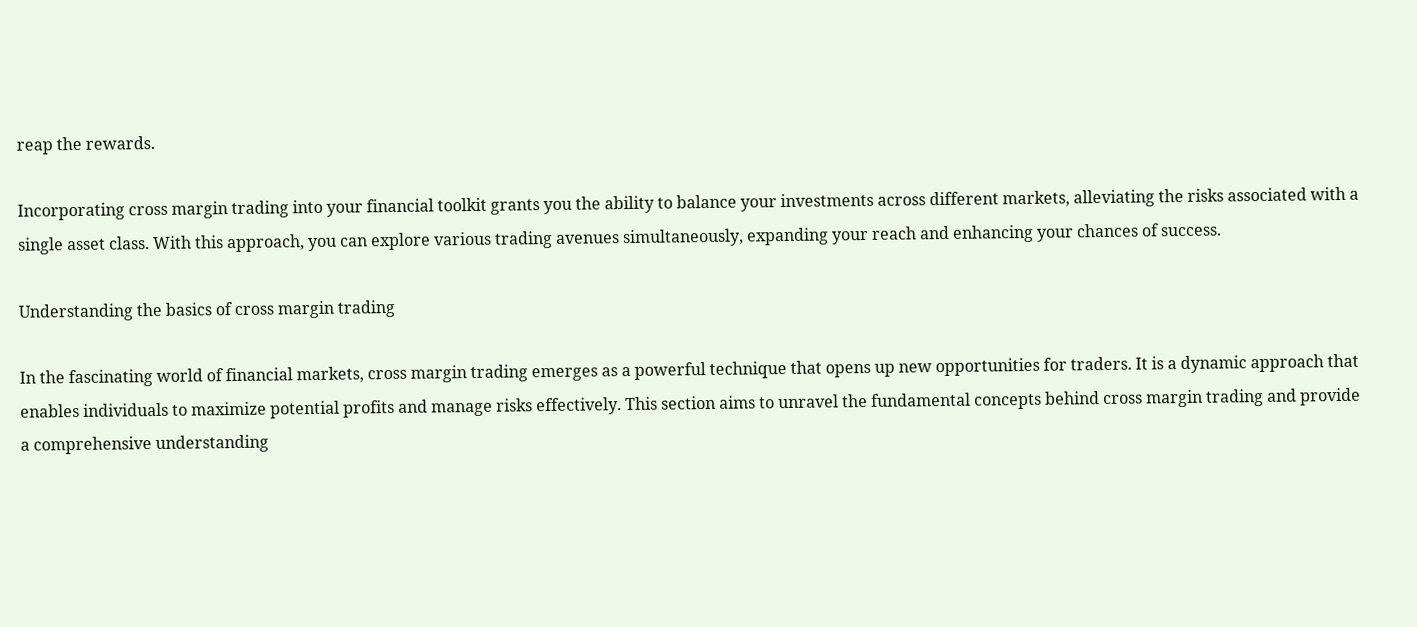reap the rewards.

Incorporating cross margin trading into your financial toolkit grants you the ability to balance your investments across different markets, alleviating the risks associated with a single asset class. With this approach, you can explore various trading avenues simultaneously, expanding your reach and enhancing your chances of success.

Understanding the basics of cross margin trading

In the fascinating world of financial markets, cross margin trading emerges as a powerful technique that opens up new opportunities for traders. It is a dynamic approach that enables individuals to maximize potential profits and manage risks effectively. This section aims to unravel the fundamental concepts behind cross margin trading and provide a comprehensive understanding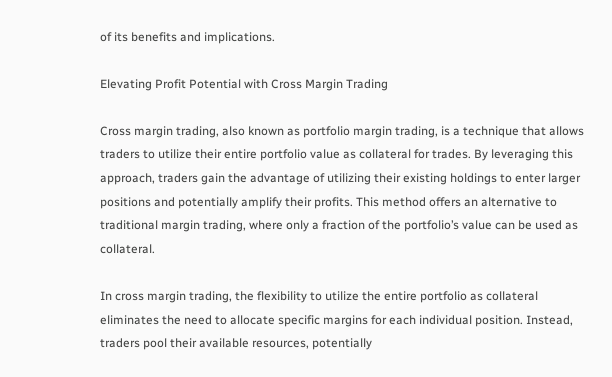of its benefits and implications.

Elevating Profit Potential with Cross Margin Trading

Cross margin trading, also known as portfolio margin trading, is a technique that allows traders to utilize their entire portfolio value as collateral for trades. By leveraging this approach, traders gain the advantage of utilizing their existing holdings to enter larger positions and potentially amplify their profits. This method offers an alternative to traditional margin trading, where only a fraction of the portfolio’s value can be used as collateral.

In cross margin trading, the flexibility to utilize the entire portfolio as collateral eliminates the need to allocate specific margins for each individual position. Instead, traders pool their available resources, potentially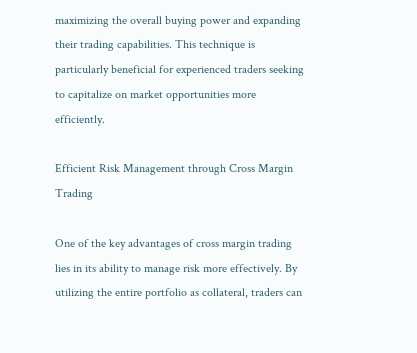maximizing the overall buying power and expanding their trading capabilities. This technique is particularly beneficial for experienced traders seeking to capitalize on market opportunities more efficiently.

Efficient Risk Management through Cross Margin Trading

One of the key advantages of cross margin trading lies in its ability to manage risk more effectively. By utilizing the entire portfolio as collateral, traders can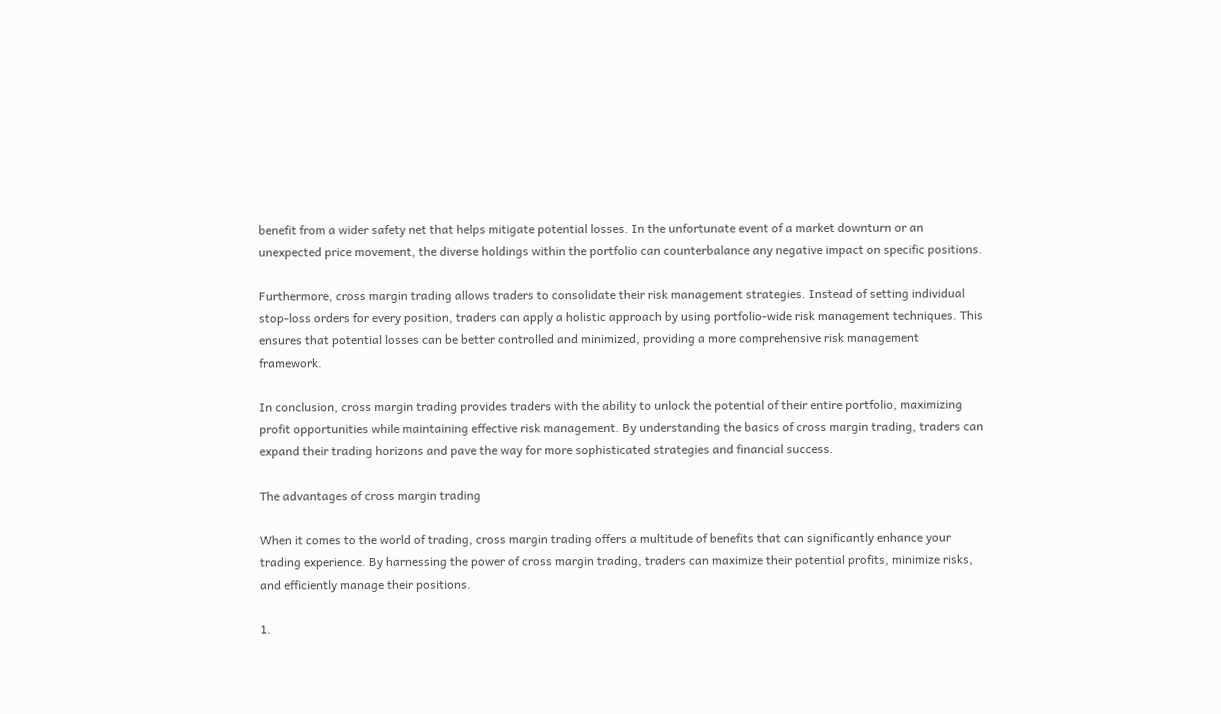benefit from a wider safety net that helps mitigate potential losses. In the unfortunate event of a market downturn or an unexpected price movement, the diverse holdings within the portfolio can counterbalance any negative impact on specific positions.

Furthermore, cross margin trading allows traders to consolidate their risk management strategies. Instead of setting individual stop-loss orders for every position, traders can apply a holistic approach by using portfolio-wide risk management techniques. This ensures that potential losses can be better controlled and minimized, providing a more comprehensive risk management framework.

In conclusion, cross margin trading provides traders with the ability to unlock the potential of their entire portfolio, maximizing profit opportunities while maintaining effective risk management. By understanding the basics of cross margin trading, traders can expand their trading horizons and pave the way for more sophisticated strategies and financial success.

The advantages of cross margin trading

When it comes to the world of trading, cross margin trading offers a multitude of benefits that can significantly enhance your trading experience. By harnessing the power of cross margin trading, traders can maximize their potential profits, minimize risks, and efficiently manage their positions.

1.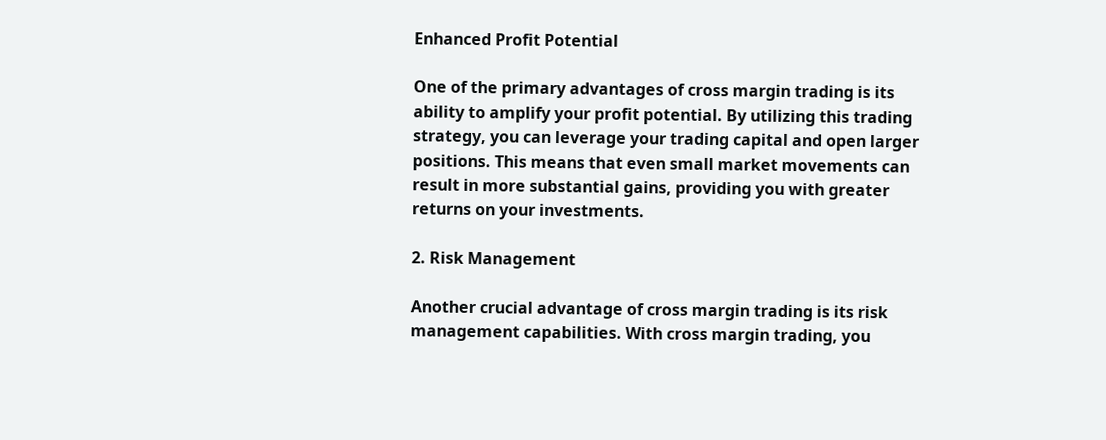Enhanced Profit Potential

One of the primary advantages of cross margin trading is its ability to amplify your profit potential. By utilizing this trading strategy, you can leverage your trading capital and open larger positions. This means that even small market movements can result in more substantial gains, providing you with greater returns on your investments.

2. Risk Management

Another crucial advantage of cross margin trading is its risk management capabilities. With cross margin trading, you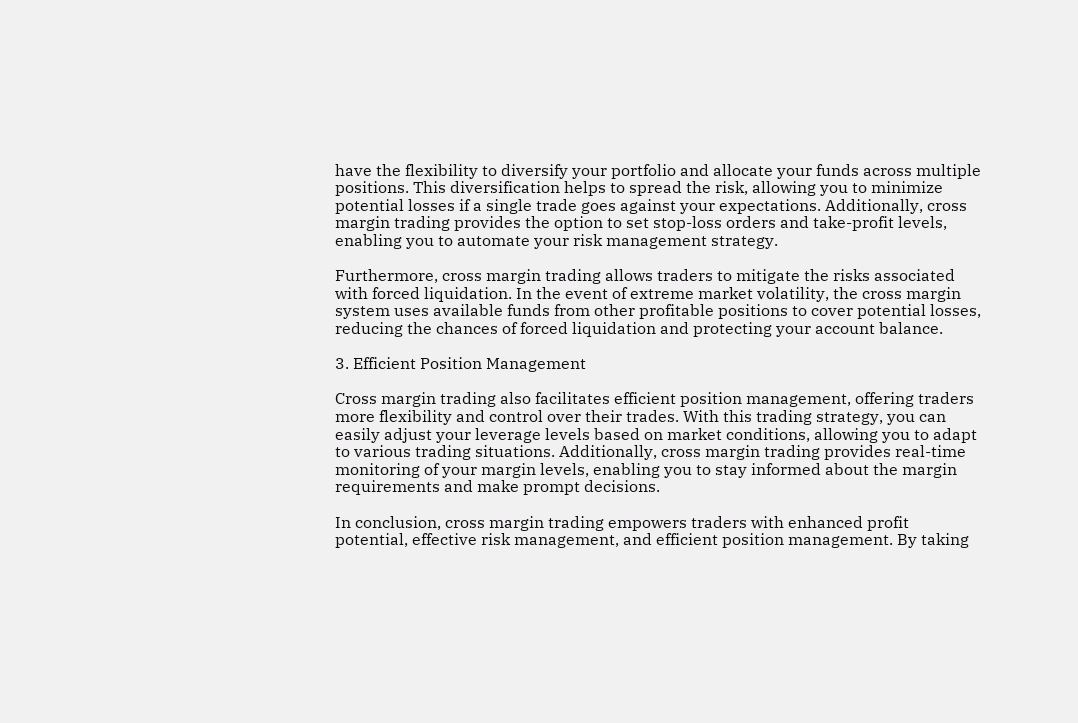have the flexibility to diversify your portfolio and allocate your funds across multiple positions. This diversification helps to spread the risk, allowing you to minimize potential losses if a single trade goes against your expectations. Additionally, cross margin trading provides the option to set stop-loss orders and take-profit levels, enabling you to automate your risk management strategy.

Furthermore, cross margin trading allows traders to mitigate the risks associated with forced liquidation. In the event of extreme market volatility, the cross margin system uses available funds from other profitable positions to cover potential losses, reducing the chances of forced liquidation and protecting your account balance.

3. Efficient Position Management

Cross margin trading also facilitates efficient position management, offering traders more flexibility and control over their trades. With this trading strategy, you can easily adjust your leverage levels based on market conditions, allowing you to adapt to various trading situations. Additionally, cross margin trading provides real-time monitoring of your margin levels, enabling you to stay informed about the margin requirements and make prompt decisions.

In conclusion, cross margin trading empowers traders with enhanced profit potential, effective risk management, and efficient position management. By taking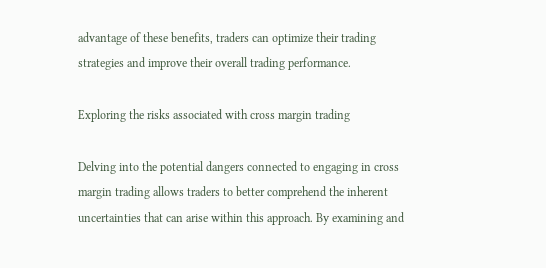advantage of these benefits, traders can optimize their trading strategies and improve their overall trading performance.

Exploring the risks associated with cross margin trading

Delving into the potential dangers connected to engaging in cross margin trading allows traders to better comprehend the inherent uncertainties that can arise within this approach. By examining and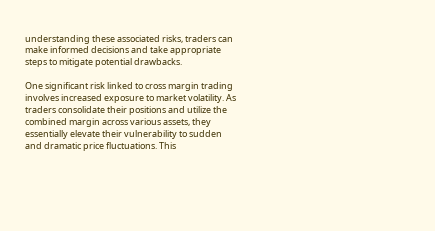understanding these associated risks, traders can make informed decisions and take appropriate steps to mitigate potential drawbacks.

One significant risk linked to cross margin trading involves increased exposure to market volatility. As traders consolidate their positions and utilize the combined margin across various assets, they essentially elevate their vulnerability to sudden and dramatic price fluctuations. This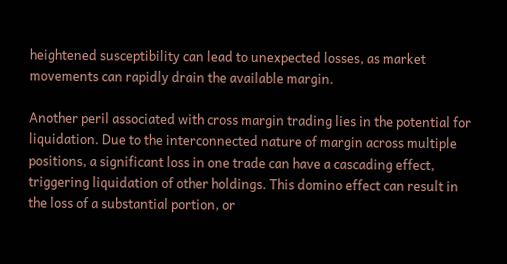heightened susceptibility can lead to unexpected losses, as market movements can rapidly drain the available margin.

Another peril associated with cross margin trading lies in the potential for liquidation. Due to the interconnected nature of margin across multiple positions, a significant loss in one trade can have a cascading effect, triggering liquidation of other holdings. This domino effect can result in the loss of a substantial portion, or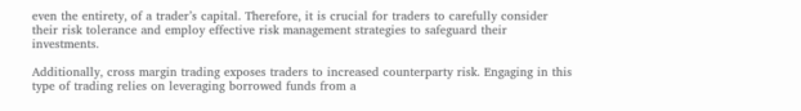even the entirety, of a trader’s capital. Therefore, it is crucial for traders to carefully consider their risk tolerance and employ effective risk management strategies to safeguard their investments.

Additionally, cross margin trading exposes traders to increased counterparty risk. Engaging in this type of trading relies on leveraging borrowed funds from a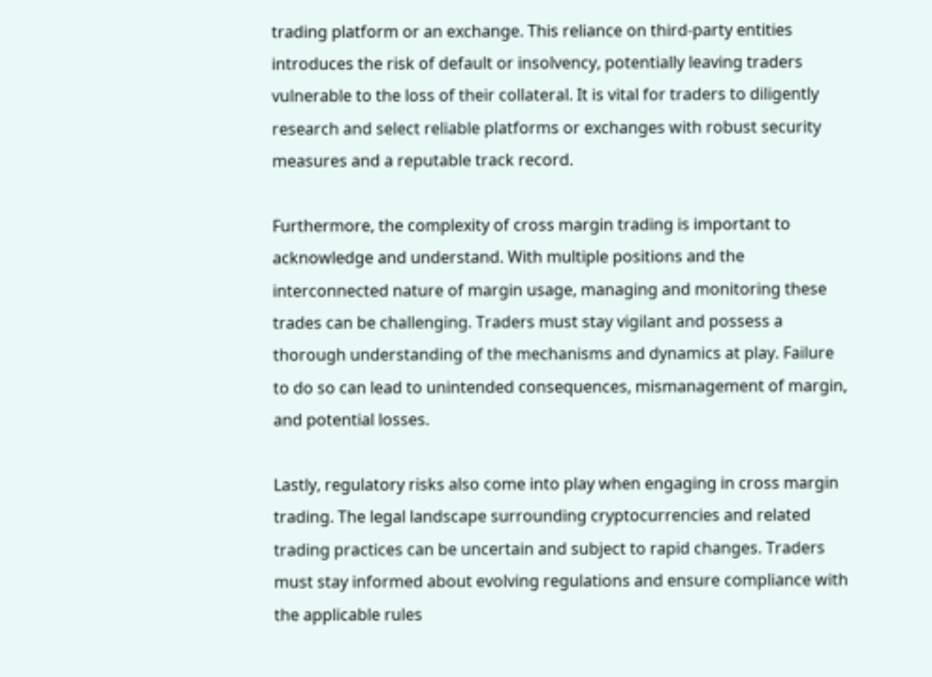trading platform or an exchange. This reliance on third-party entities introduces the risk of default or insolvency, potentially leaving traders vulnerable to the loss of their collateral. It is vital for traders to diligently research and select reliable platforms or exchanges with robust security measures and a reputable track record.

Furthermore, the complexity of cross margin trading is important to acknowledge and understand. With multiple positions and the interconnected nature of margin usage, managing and monitoring these trades can be challenging. Traders must stay vigilant and possess a thorough understanding of the mechanisms and dynamics at play. Failure to do so can lead to unintended consequences, mismanagement of margin, and potential losses.

Lastly, regulatory risks also come into play when engaging in cross margin trading. The legal landscape surrounding cryptocurrencies and related trading practices can be uncertain and subject to rapid changes. Traders must stay informed about evolving regulations and ensure compliance with the applicable rules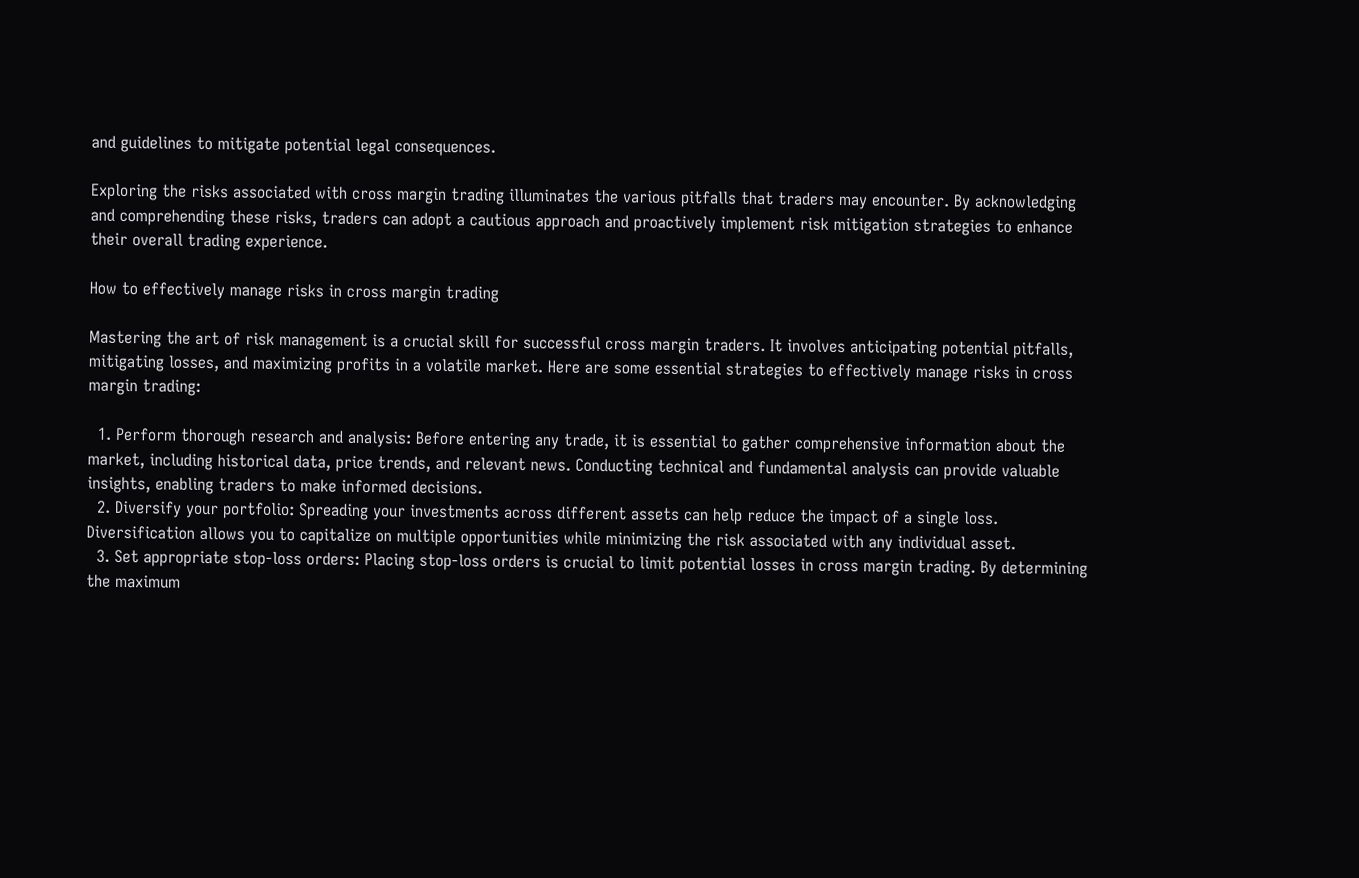and guidelines to mitigate potential legal consequences.

Exploring the risks associated with cross margin trading illuminates the various pitfalls that traders may encounter. By acknowledging and comprehending these risks, traders can adopt a cautious approach and proactively implement risk mitigation strategies to enhance their overall trading experience.

How to effectively manage risks in cross margin trading

Mastering the art of risk management is a crucial skill for successful cross margin traders. It involves anticipating potential pitfalls, mitigating losses, and maximizing profits in a volatile market. Here are some essential strategies to effectively manage risks in cross margin trading:

  1. Perform thorough research and analysis: Before entering any trade, it is essential to gather comprehensive information about the market, including historical data, price trends, and relevant news. Conducting technical and fundamental analysis can provide valuable insights, enabling traders to make informed decisions.
  2. Diversify your portfolio: Spreading your investments across different assets can help reduce the impact of a single loss. Diversification allows you to capitalize on multiple opportunities while minimizing the risk associated with any individual asset.
  3. Set appropriate stop-loss orders: Placing stop-loss orders is crucial to limit potential losses in cross margin trading. By determining the maximum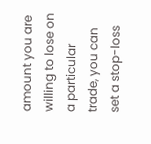amount you are willing to lose on a particular trade, you can set a stop-loss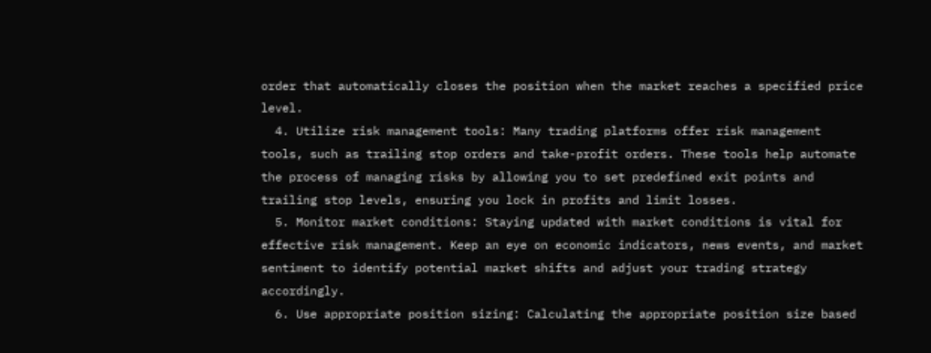order that automatically closes the position when the market reaches a specified price level.
  4. Utilize risk management tools: Many trading platforms offer risk management tools, such as trailing stop orders and take-profit orders. These tools help automate the process of managing risks by allowing you to set predefined exit points and trailing stop levels, ensuring you lock in profits and limit losses.
  5. Monitor market conditions: Staying updated with market conditions is vital for effective risk management. Keep an eye on economic indicators, news events, and market sentiment to identify potential market shifts and adjust your trading strategy accordingly.
  6. Use appropriate position sizing: Calculating the appropriate position size based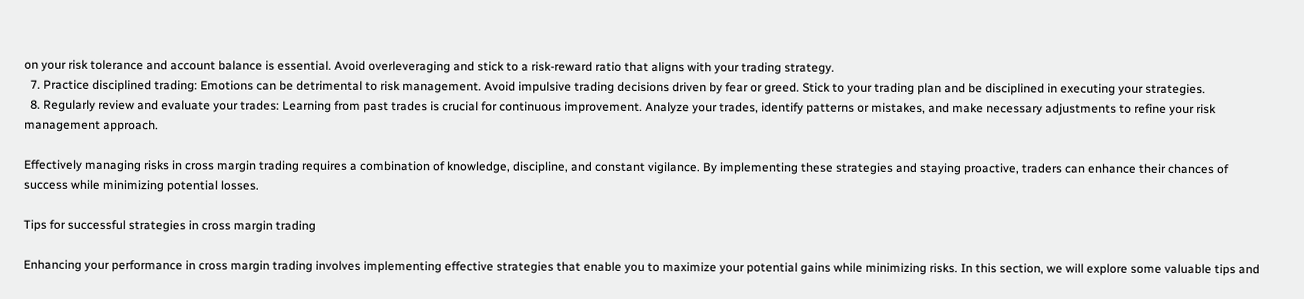on your risk tolerance and account balance is essential. Avoid overleveraging and stick to a risk-reward ratio that aligns with your trading strategy.
  7. Practice disciplined trading: Emotions can be detrimental to risk management. Avoid impulsive trading decisions driven by fear or greed. Stick to your trading plan and be disciplined in executing your strategies.
  8. Regularly review and evaluate your trades: Learning from past trades is crucial for continuous improvement. Analyze your trades, identify patterns or mistakes, and make necessary adjustments to refine your risk management approach.

Effectively managing risks in cross margin trading requires a combination of knowledge, discipline, and constant vigilance. By implementing these strategies and staying proactive, traders can enhance their chances of success while minimizing potential losses.

Tips for successful strategies in cross margin trading

Enhancing your performance in cross margin trading involves implementing effective strategies that enable you to maximize your potential gains while minimizing risks. In this section, we will explore some valuable tips and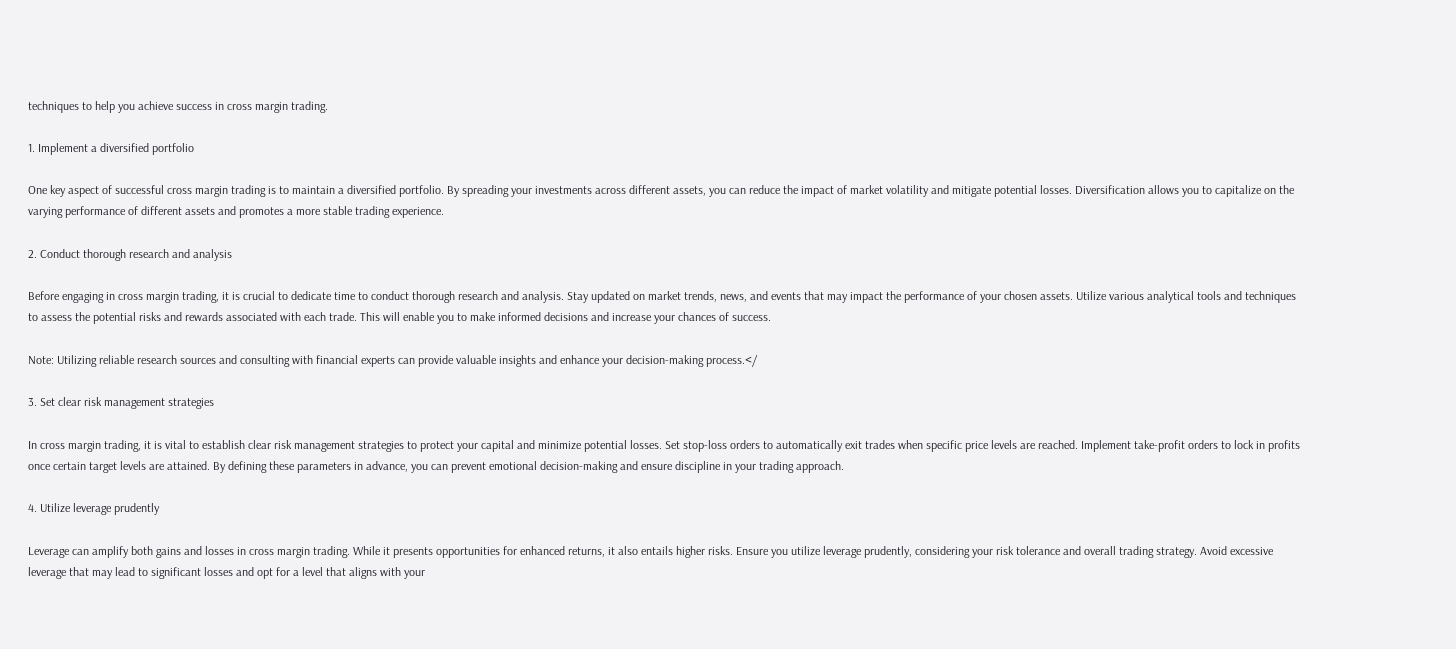techniques to help you achieve success in cross margin trading.

1. Implement a diversified portfolio

One key aspect of successful cross margin trading is to maintain a diversified portfolio. By spreading your investments across different assets, you can reduce the impact of market volatility and mitigate potential losses. Diversification allows you to capitalize on the varying performance of different assets and promotes a more stable trading experience.

2. Conduct thorough research and analysis

Before engaging in cross margin trading, it is crucial to dedicate time to conduct thorough research and analysis. Stay updated on market trends, news, and events that may impact the performance of your chosen assets. Utilize various analytical tools and techniques to assess the potential risks and rewards associated with each trade. This will enable you to make informed decisions and increase your chances of success.

Note: Utilizing reliable research sources and consulting with financial experts can provide valuable insights and enhance your decision-making process.</

3. Set clear risk management strategies

In cross margin trading, it is vital to establish clear risk management strategies to protect your capital and minimize potential losses. Set stop-loss orders to automatically exit trades when specific price levels are reached. Implement take-profit orders to lock in profits once certain target levels are attained. By defining these parameters in advance, you can prevent emotional decision-making and ensure discipline in your trading approach.

4. Utilize leverage prudently

Leverage can amplify both gains and losses in cross margin trading. While it presents opportunities for enhanced returns, it also entails higher risks. Ensure you utilize leverage prudently, considering your risk tolerance and overall trading strategy. Avoid excessive leverage that may lead to significant losses and opt for a level that aligns with your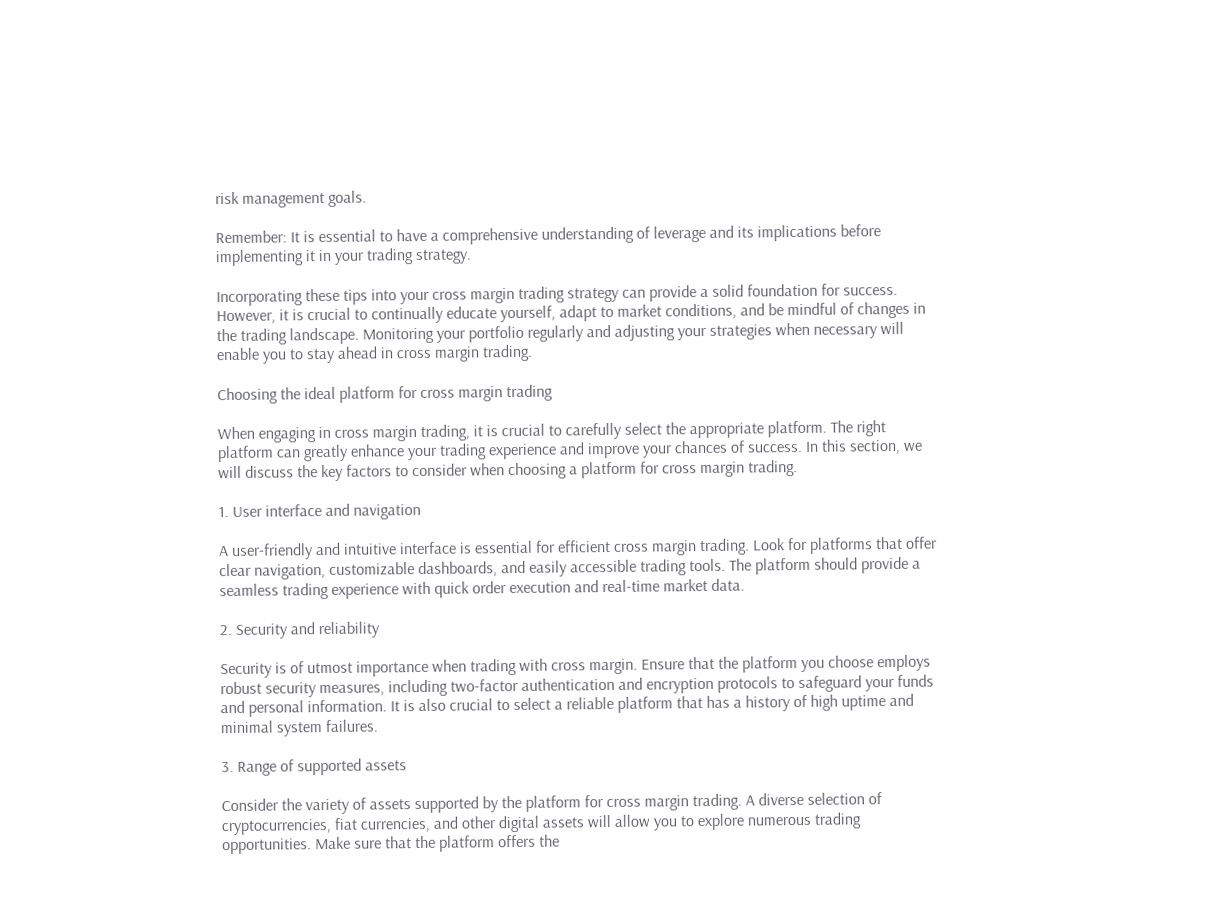risk management goals.

Remember: It is essential to have a comprehensive understanding of leverage and its implications before implementing it in your trading strategy.

Incorporating these tips into your cross margin trading strategy can provide a solid foundation for success. However, it is crucial to continually educate yourself, adapt to market conditions, and be mindful of changes in the trading landscape. Monitoring your portfolio regularly and adjusting your strategies when necessary will enable you to stay ahead in cross margin trading.

Choosing the ideal platform for cross margin trading

When engaging in cross margin trading, it is crucial to carefully select the appropriate platform. The right platform can greatly enhance your trading experience and improve your chances of success. In this section, we will discuss the key factors to consider when choosing a platform for cross margin trading.

1. User interface and navigation

A user-friendly and intuitive interface is essential for efficient cross margin trading. Look for platforms that offer clear navigation, customizable dashboards, and easily accessible trading tools. The platform should provide a seamless trading experience with quick order execution and real-time market data.

2. Security and reliability

Security is of utmost importance when trading with cross margin. Ensure that the platform you choose employs robust security measures, including two-factor authentication and encryption protocols to safeguard your funds and personal information. It is also crucial to select a reliable platform that has a history of high uptime and minimal system failures.

3. Range of supported assets

Consider the variety of assets supported by the platform for cross margin trading. A diverse selection of cryptocurrencies, fiat currencies, and other digital assets will allow you to explore numerous trading opportunities. Make sure that the platform offers the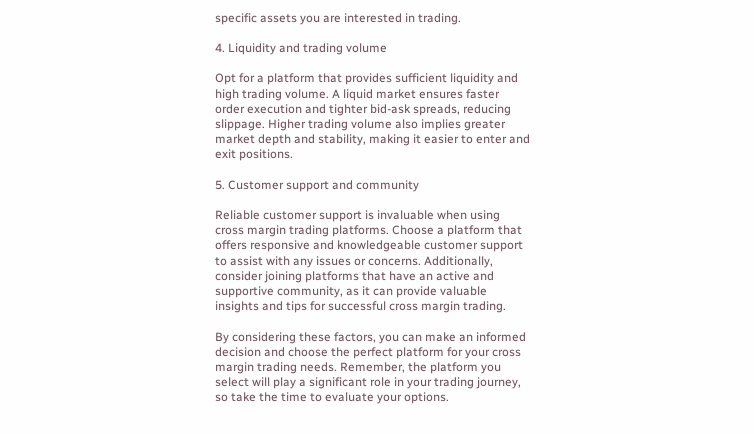specific assets you are interested in trading.

4. Liquidity and trading volume

Opt for a platform that provides sufficient liquidity and high trading volume. A liquid market ensures faster order execution and tighter bid-ask spreads, reducing slippage. Higher trading volume also implies greater market depth and stability, making it easier to enter and exit positions.

5. Customer support and community

Reliable customer support is invaluable when using cross margin trading platforms. Choose a platform that offers responsive and knowledgeable customer support to assist with any issues or concerns. Additionally, consider joining platforms that have an active and supportive community, as it can provide valuable insights and tips for successful cross margin trading.

By considering these factors, you can make an informed decision and choose the perfect platform for your cross margin trading needs. Remember, the platform you select will play a significant role in your trading journey, so take the time to evaluate your options.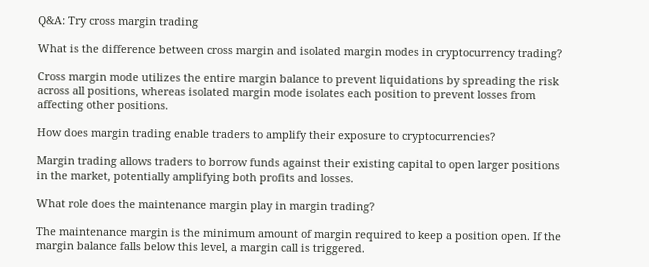Q&A: Try cross margin trading

What is the difference between cross margin and isolated margin modes in cryptocurrency trading?

Cross margin mode utilizes the entire margin balance to prevent liquidations by spreading the risk across all positions, whereas isolated margin mode isolates each position to prevent losses from affecting other positions.

How does margin trading enable traders to amplify their exposure to cryptocurrencies?

Margin trading allows traders to borrow funds against their existing capital to open larger positions in the market, potentially amplifying both profits and losses.

What role does the maintenance margin play in margin trading?

The maintenance margin is the minimum amount of margin required to keep a position open. If the margin balance falls below this level, a margin call is triggered.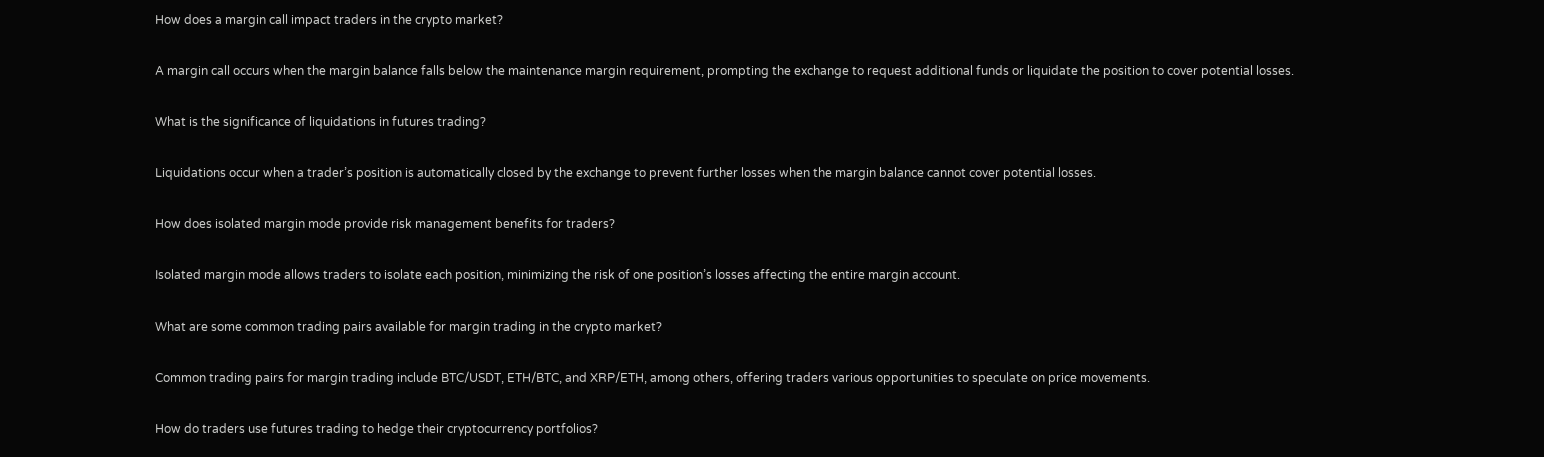How does a margin call impact traders in the crypto market?

A margin call occurs when the margin balance falls below the maintenance margin requirement, prompting the exchange to request additional funds or liquidate the position to cover potential losses.

What is the significance of liquidations in futures trading?

Liquidations occur when a trader’s position is automatically closed by the exchange to prevent further losses when the margin balance cannot cover potential losses.

How does isolated margin mode provide risk management benefits for traders?

Isolated margin mode allows traders to isolate each position, minimizing the risk of one position’s losses affecting the entire margin account.

What are some common trading pairs available for margin trading in the crypto market?

Common trading pairs for margin trading include BTC/USDT, ETH/BTC, and XRP/ETH, among others, offering traders various opportunities to speculate on price movements.

How do traders use futures trading to hedge their cryptocurrency portfolios?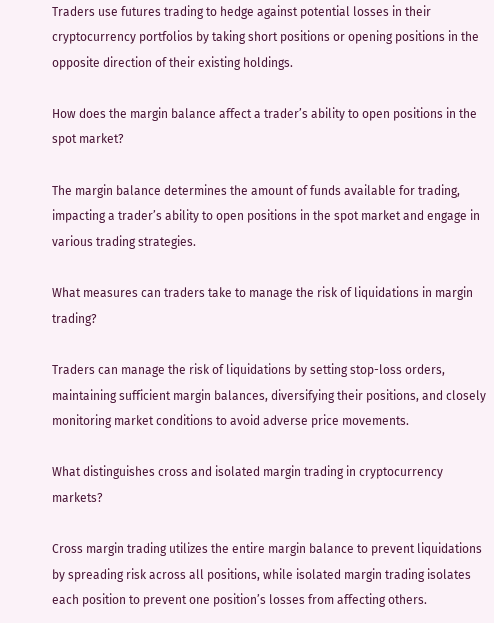Traders use futures trading to hedge against potential losses in their cryptocurrency portfolios by taking short positions or opening positions in the opposite direction of their existing holdings.

How does the margin balance affect a trader’s ability to open positions in the spot market?

The margin balance determines the amount of funds available for trading, impacting a trader’s ability to open positions in the spot market and engage in various trading strategies.

What measures can traders take to manage the risk of liquidations in margin trading?

Traders can manage the risk of liquidations by setting stop-loss orders, maintaining sufficient margin balances, diversifying their positions, and closely monitoring market conditions to avoid adverse price movements.

What distinguishes cross and isolated margin trading in cryptocurrency markets?

Cross margin trading utilizes the entire margin balance to prevent liquidations by spreading risk across all positions, while isolated margin trading isolates each position to prevent one position’s losses from affecting others.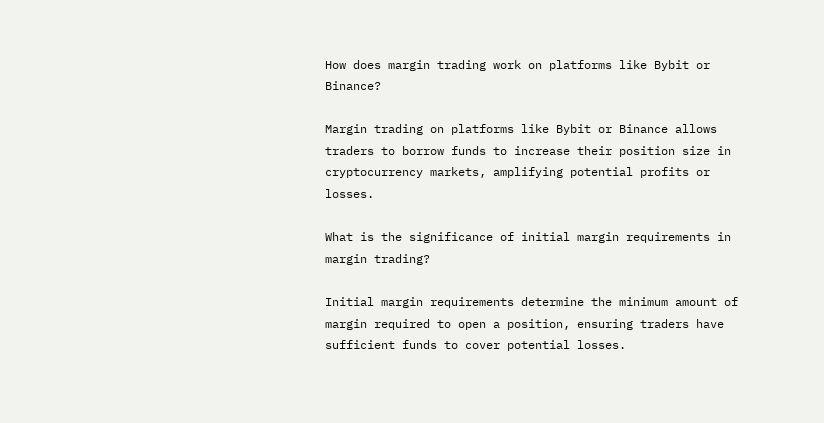How does margin trading work on platforms like Bybit or Binance?

Margin trading on platforms like Bybit or Binance allows traders to borrow funds to increase their position size in cryptocurrency markets, amplifying potential profits or losses.

What is the significance of initial margin requirements in margin trading?

Initial margin requirements determine the minimum amount of margin required to open a position, ensuring traders have sufficient funds to cover potential losses.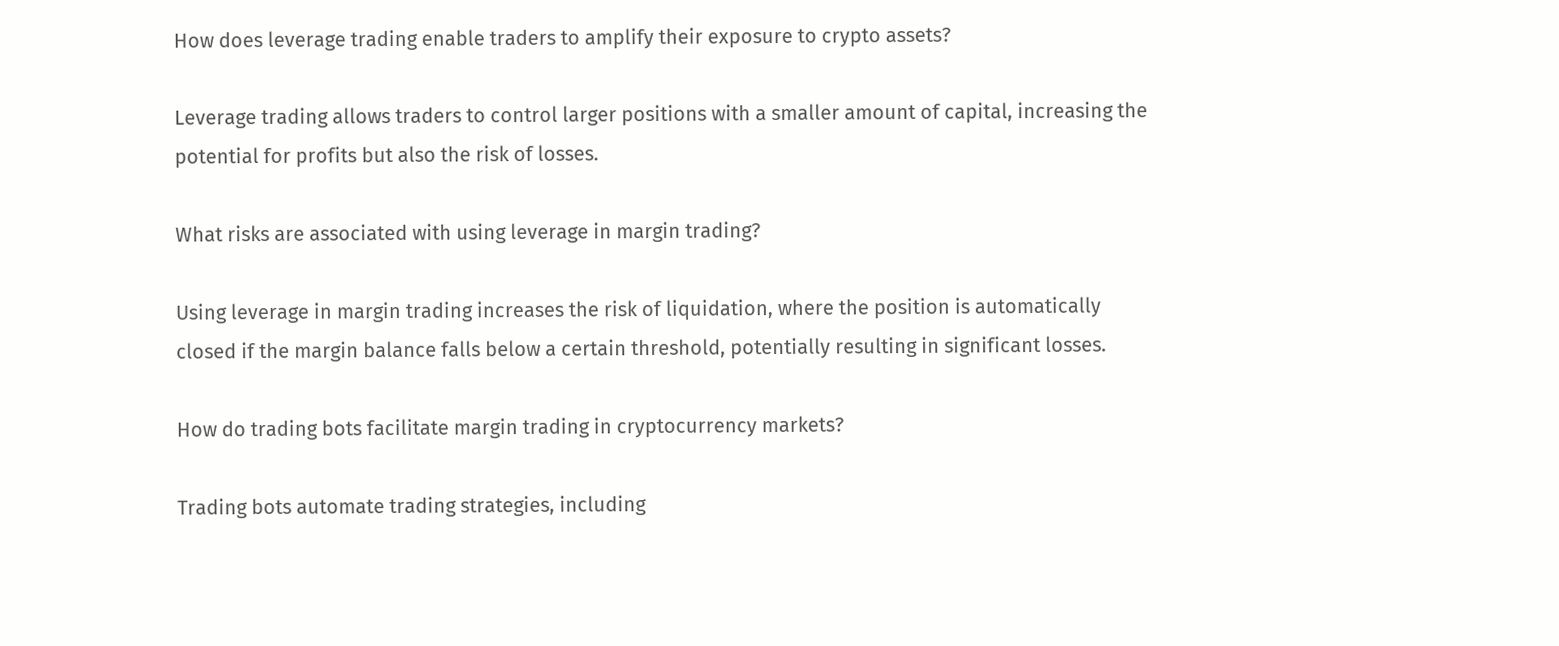How does leverage trading enable traders to amplify their exposure to crypto assets?

Leverage trading allows traders to control larger positions with a smaller amount of capital, increasing the potential for profits but also the risk of losses.

What risks are associated with using leverage in margin trading?

Using leverage in margin trading increases the risk of liquidation, where the position is automatically closed if the margin balance falls below a certain threshold, potentially resulting in significant losses.

How do trading bots facilitate margin trading in cryptocurrency markets?

Trading bots automate trading strategies, including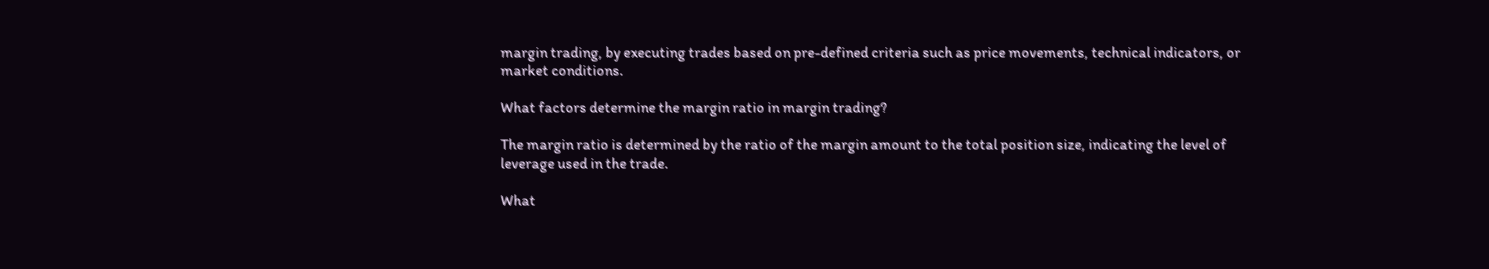margin trading, by executing trades based on pre-defined criteria such as price movements, technical indicators, or market conditions.

What factors determine the margin ratio in margin trading?

The margin ratio is determined by the ratio of the margin amount to the total position size, indicating the level of leverage used in the trade.

What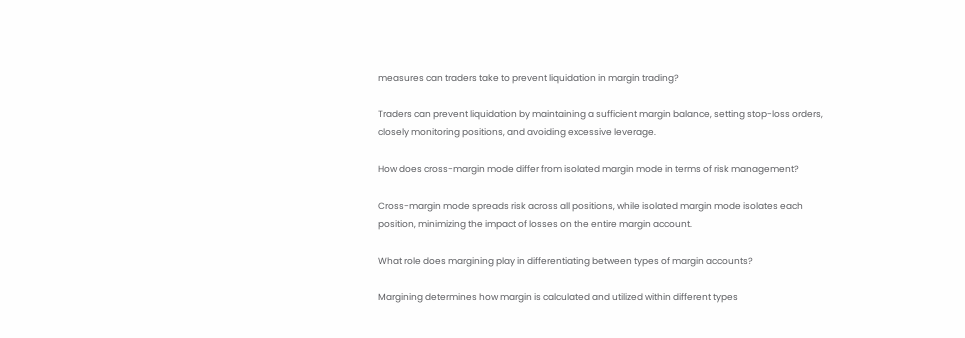measures can traders take to prevent liquidation in margin trading?

Traders can prevent liquidation by maintaining a sufficient margin balance, setting stop-loss orders, closely monitoring positions, and avoiding excessive leverage.

How does cross-margin mode differ from isolated margin mode in terms of risk management?

Cross-margin mode spreads risk across all positions, while isolated margin mode isolates each position, minimizing the impact of losses on the entire margin account.

What role does margining play in differentiating between types of margin accounts?

Margining determines how margin is calculated and utilized within different types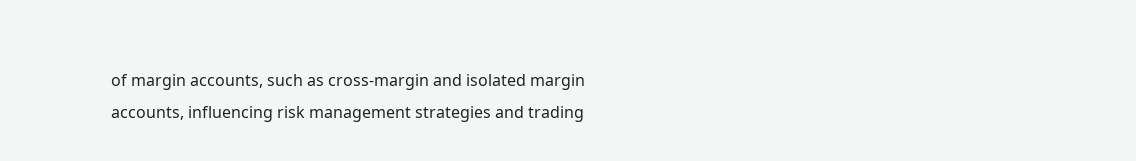of margin accounts, such as cross-margin and isolated margin accounts, influencing risk management strategies and trading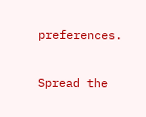preferences.

Spread the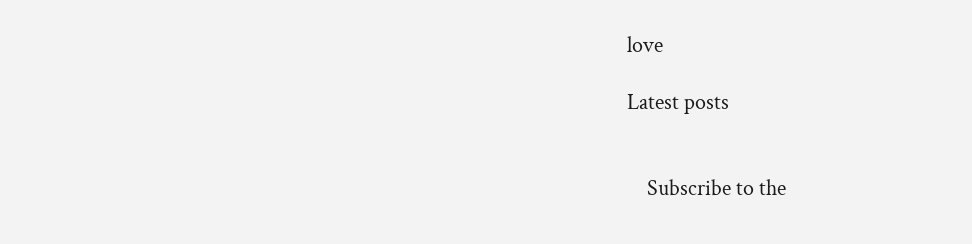love

Latest posts


    Subscribe to the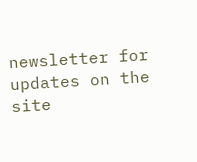newsletter for updates on the site